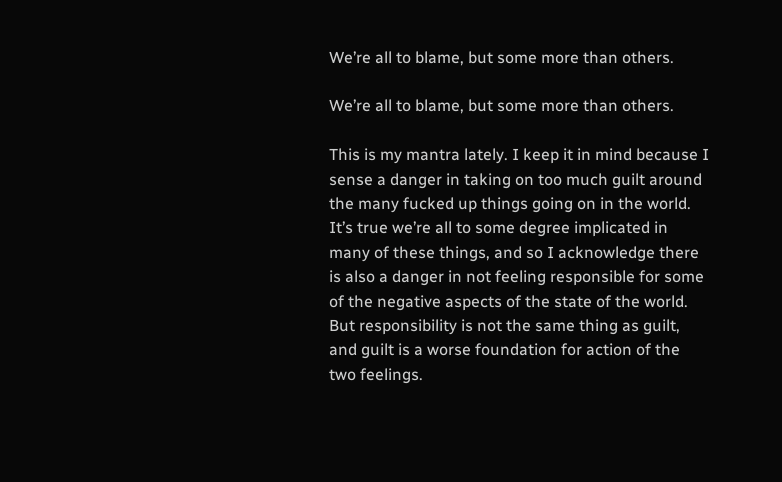We’re all to blame, but some more than others.

We’re all to blame, but some more than others.

This is my mantra lately. I keep it in mind because I sense a danger in taking on too much guilt around the many fucked up things going on in the world. It’s true we’re all to some degree implicated in many of these things, and so I acknowledge there is also a danger in not feeling responsible for some of the negative aspects of the state of the world. But responsibility is not the same thing as guilt, and guilt is a worse foundation for action of the two feelings.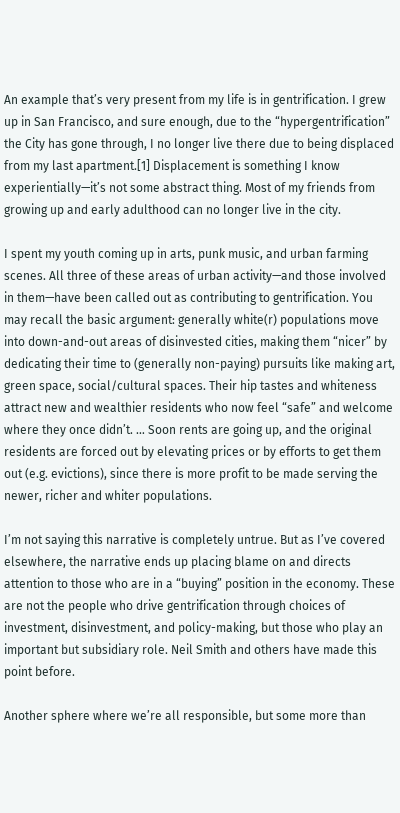An example that’s very present from my life is in gentrification. I grew up in San Francisco, and sure enough, due to the “hypergentrification” the City has gone through, I no longer live there due to being displaced from my last apartment.[1] Displacement is something I know experientially—it’s not some abstract thing. Most of my friends from growing up and early adulthood can no longer live in the city.

I spent my youth coming up in arts, punk music, and urban farming scenes. All three of these areas of urban activity—and those involved in them—have been called out as contributing to gentrification. You may recall the basic argument: generally white(r) populations move into down-and-out areas of disinvested cities, making them “nicer” by dedicating their time to (generally non-paying) pursuits like making art, green space, social/cultural spaces. Their hip tastes and whiteness attract new and wealthier residents who now feel “safe” and welcome where they once didn’t. … Soon rents are going up, and the original residents are forced out by elevating prices or by efforts to get them out (e.g. evictions), since there is more profit to be made serving the newer, richer and whiter populations.

I’m not saying this narrative is completely untrue. But as I’ve covered elsewhere, the narrative ends up placing blame on and directs attention to those who are in a “buying” position in the economy. These are not the people who drive gentrification through choices of investment, disinvestment, and policy-making, but those who play an important but subsidiary role. Neil Smith and others have made this point before.

Another sphere where we’re all responsible, but some more than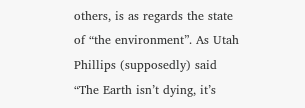others, is as regards the state of “the environment”. As Utah Phillips (supposedly) said “The Earth isn’t dying, it’s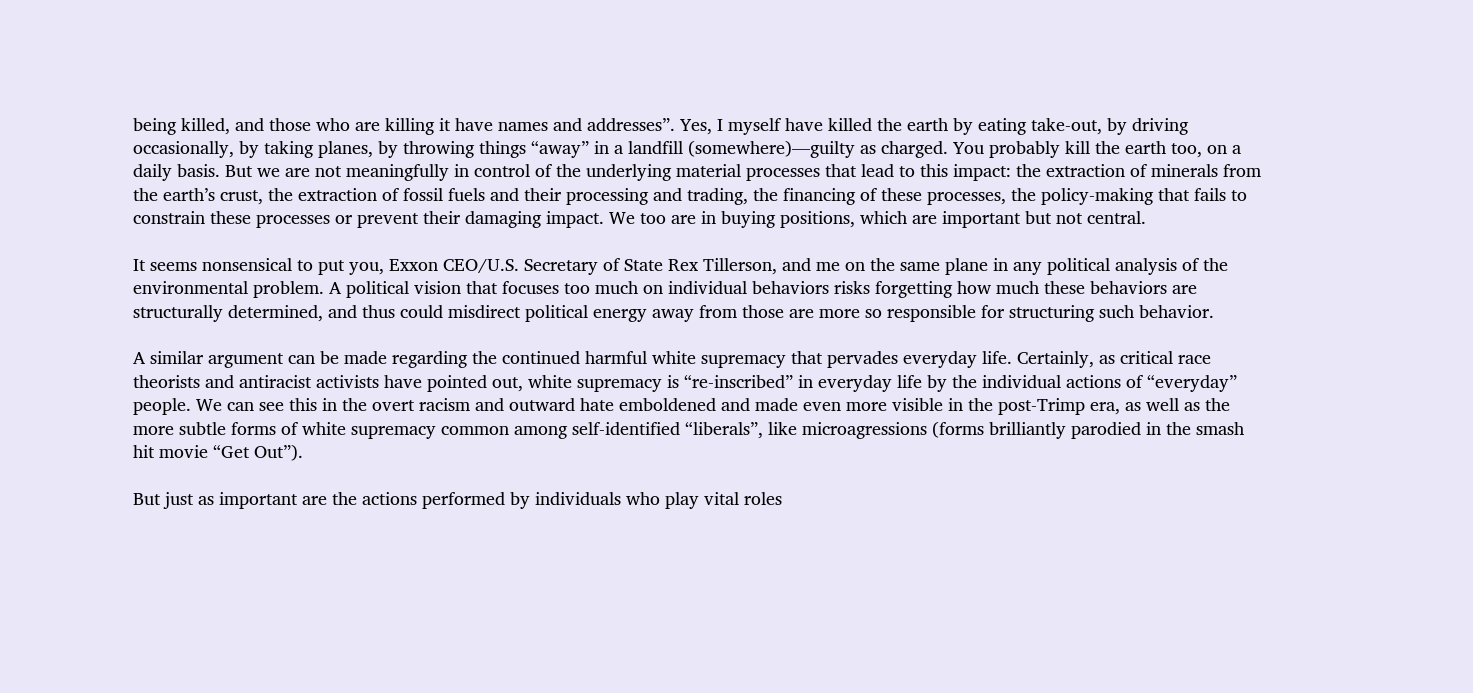being killed, and those who are killing it have names and addresses”. Yes, I myself have killed the earth by eating take-out, by driving occasionally, by taking planes, by throwing things “away” in a landfill (somewhere)—guilty as charged. You probably kill the earth too, on a daily basis. But we are not meaningfully in control of the underlying material processes that lead to this impact: the extraction of minerals from the earth’s crust, the extraction of fossil fuels and their processing and trading, the financing of these processes, the policy-making that fails to constrain these processes or prevent their damaging impact. We too are in buying positions, which are important but not central.

It seems nonsensical to put you, Exxon CEO/U.S. Secretary of State Rex Tillerson, and me on the same plane in any political analysis of the environmental problem. A political vision that focuses too much on individual behaviors risks forgetting how much these behaviors are structurally determined, and thus could misdirect political energy away from those are more so responsible for structuring such behavior.

A similar argument can be made regarding the continued harmful white supremacy that pervades everyday life. Certainly, as critical race theorists and antiracist activists have pointed out, white supremacy is “re-inscribed” in everyday life by the individual actions of “everyday” people. We can see this in the overt racism and outward hate emboldened and made even more visible in the post-Trimp era, as well as the more subtle forms of white supremacy common among self-identified “liberals”, like microagressions (forms brilliantly parodied in the smash hit movie “Get Out”).

But just as important are the actions performed by individuals who play vital roles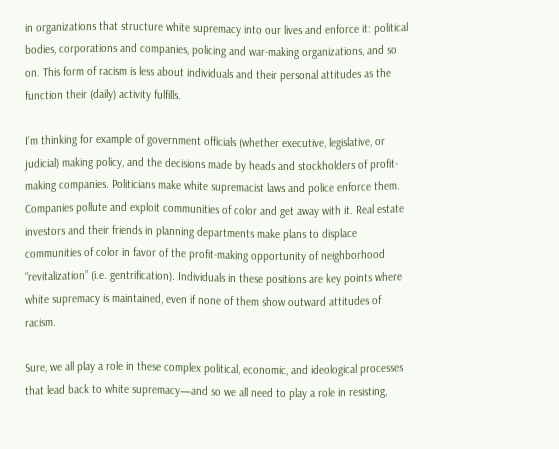in organizations that structure white supremacy into our lives and enforce it: political bodies, corporations and companies, policing and war-making organizations, and so on. This form of racism is less about individuals and their personal attitudes as the function their (daily) activity fulfills.

I’m thinking for example of government officials (whether executive, legislative, or judicial) making policy, and the decisions made by heads and stockholders of profit-making companies. Politicians make white supremacist laws and police enforce them. Companies pollute and exploit communities of color and get away with it. Real estate investors and their friends in planning departments make plans to displace communities of color in favor of the profit-making opportunity of neighborhood “revitalization” (i.e. gentrification). Individuals in these positions are key points where white supremacy is maintained, even if none of them show outward attitudes of racism.

Sure, we all play a role in these complex political, economic, and ideological processes that lead back to white supremacy—and so we all need to play a role in resisting,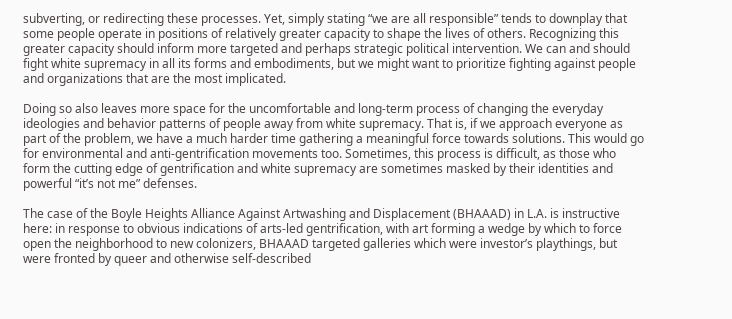subverting, or redirecting these processes. Yet, simply stating “we are all responsible” tends to downplay that some people operate in positions of relatively greater capacity to shape the lives of others. Recognizing this greater capacity should inform more targeted and perhaps strategic political intervention. We can and should fight white supremacy in all its forms and embodiments, but we might want to prioritize fighting against people and organizations that are the most implicated.

Doing so also leaves more space for the uncomfortable and long-term process of changing the everyday ideologies and behavior patterns of people away from white supremacy. That is, if we approach everyone as part of the problem, we have a much harder time gathering a meaningful force towards solutions. This would go for environmental and anti-gentrification movements too. Sometimes, this process is difficult, as those who form the cutting edge of gentrification and white supremacy are sometimes masked by their identities and powerful “it’s not me” defenses.

The case of the Boyle Heights Alliance Against Artwashing and Displacement (BHAAAD) in L.A. is instructive here: in response to obvious indications of arts-led gentrification, with art forming a wedge by which to force open the neighborhood to new colonizers, BHAAAD targeted galleries which were investor’s playthings, but were fronted by queer and otherwise self-described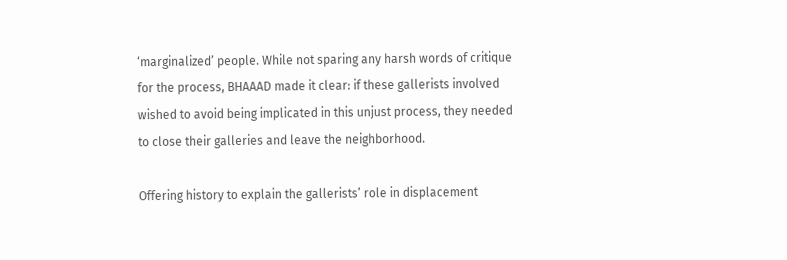‘marginalized’ people. While not sparing any harsh words of critique for the process, BHAAAD made it clear: if these gallerists involved wished to avoid being implicated in this unjust process, they needed to close their galleries and leave the neighborhood.

Offering history to explain the gallerists’ role in displacement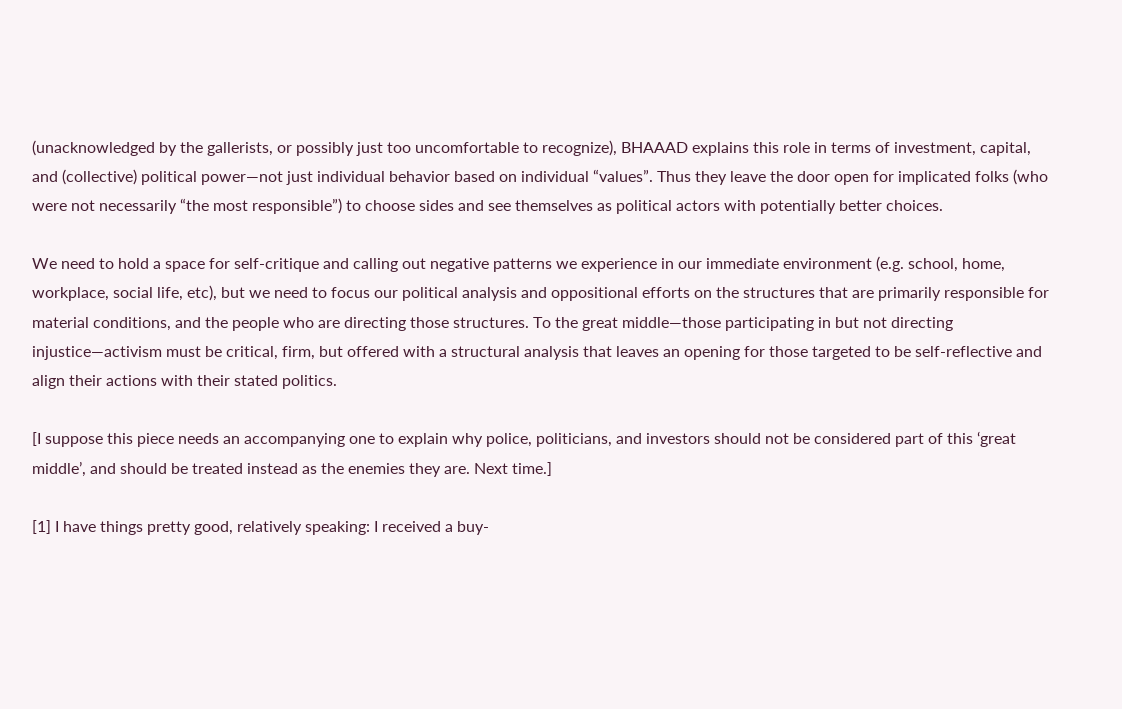(unacknowledged by the gallerists, or possibly just too uncomfortable to recognize), BHAAAD explains this role in terms of investment, capital, and (collective) political power—not just individual behavior based on individual “values”. Thus they leave the door open for implicated folks (who were not necessarily “the most responsible”) to choose sides and see themselves as political actors with potentially better choices.

We need to hold a space for self-critique and calling out negative patterns we experience in our immediate environment (e.g. school, home, workplace, social life, etc), but we need to focus our political analysis and oppositional efforts on the structures that are primarily responsible for material conditions, and the people who are directing those structures. To the great middle—those participating in but not directing injustice—activism must be critical, firm, but offered with a structural analysis that leaves an opening for those targeted to be self-reflective and align their actions with their stated politics.

[I suppose this piece needs an accompanying one to explain why police, politicians, and investors should not be considered part of this ‘great middle’, and should be treated instead as the enemies they are. Next time.]

[1] I have things pretty good, relatively speaking: I received a buy-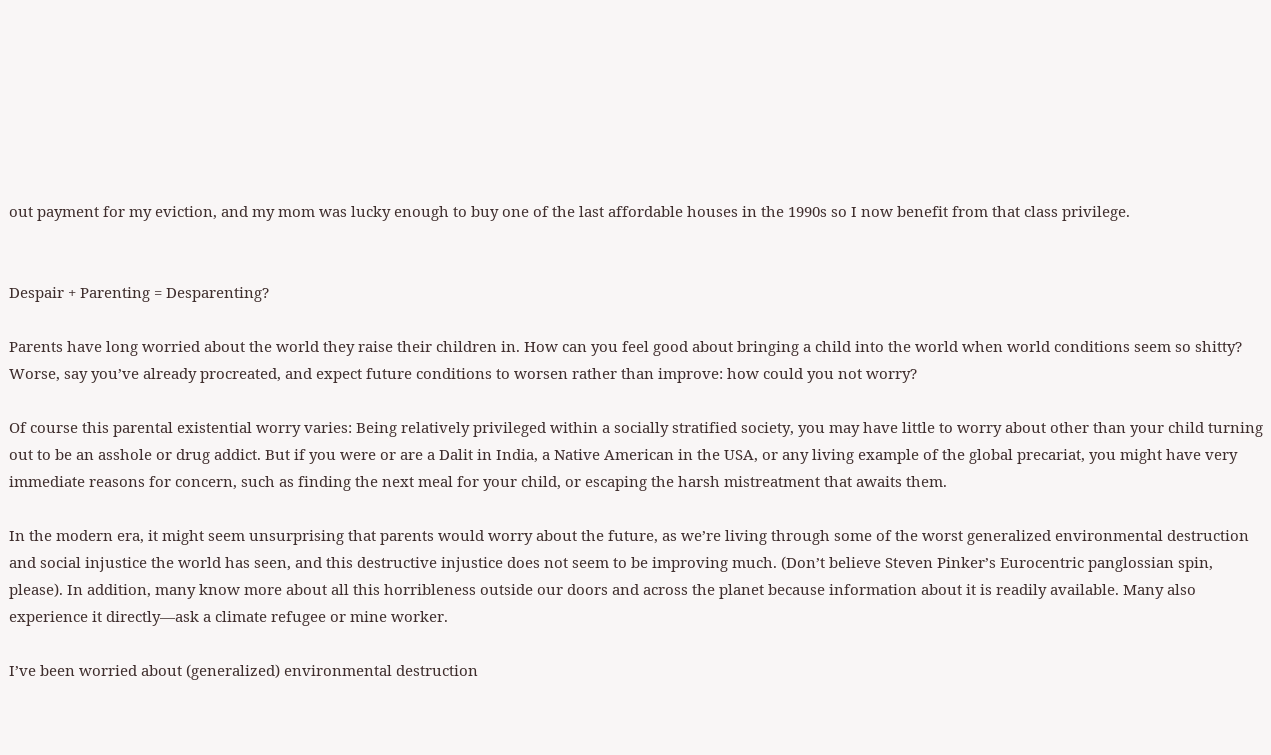out payment for my eviction, and my mom was lucky enough to buy one of the last affordable houses in the 1990s so I now benefit from that class privilege.


Despair + Parenting = Desparenting?

Parents have long worried about the world they raise their children in. How can you feel good about bringing a child into the world when world conditions seem so shitty? Worse, say you’ve already procreated, and expect future conditions to worsen rather than improve: how could you not worry?

Of course this parental existential worry varies: Being relatively privileged within a socially stratified society, you may have little to worry about other than your child turning out to be an asshole or drug addict. But if you were or are a Dalit in India, a Native American in the USA, or any living example of the global precariat, you might have very immediate reasons for concern, such as finding the next meal for your child, or escaping the harsh mistreatment that awaits them.

In the modern era, it might seem unsurprising that parents would worry about the future, as we’re living through some of the worst generalized environmental destruction and social injustice the world has seen, and this destructive injustice does not seem to be improving much. (Don’t believe Steven Pinker’s Eurocentric panglossian spin, please). In addition, many know more about all this horribleness outside our doors and across the planet because information about it is readily available. Many also experience it directly—ask a climate refugee or mine worker.

I’ve been worried about (generalized) environmental destruction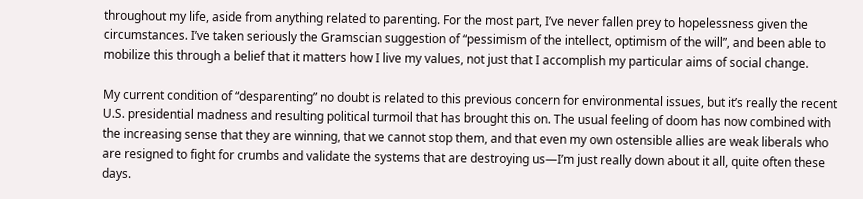throughout my life, aside from anything related to parenting. For the most part, I’ve never fallen prey to hopelessness given the circumstances. I’ve taken seriously the Gramscian suggestion of “pessimism of the intellect, optimism of the will”, and been able to mobilize this through a belief that it matters how I live my values, not just that I accomplish my particular aims of social change.

My current condition of “desparenting” no doubt is related to this previous concern for environmental issues, but it’s really the recent U.S. presidential madness and resulting political turmoil that has brought this on. The usual feeling of doom has now combined with the increasing sense that they are winning, that we cannot stop them, and that even my own ostensible allies are weak liberals who are resigned to fight for crumbs and validate the systems that are destroying us—I’m just really down about it all, quite often these days.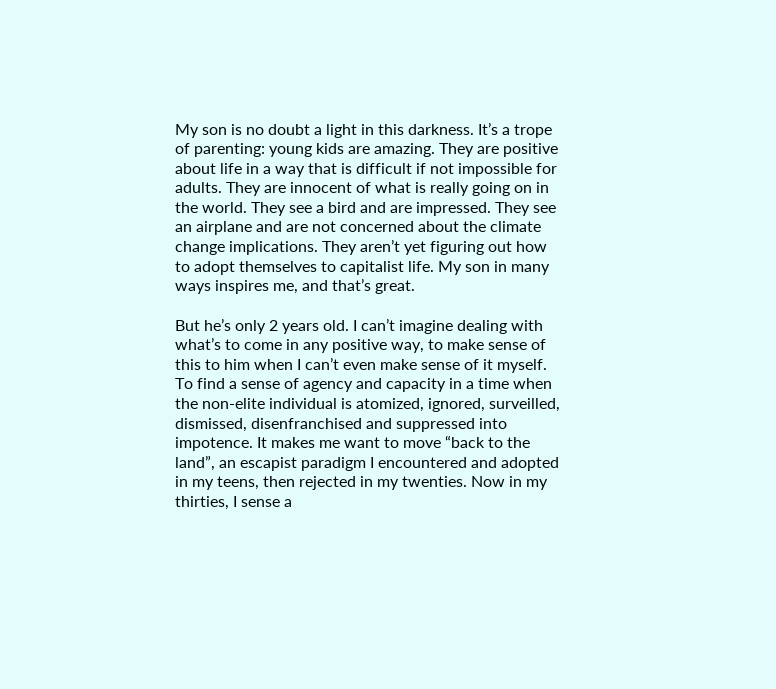My son is no doubt a light in this darkness. It’s a trope of parenting: young kids are amazing. They are positive about life in a way that is difficult if not impossible for adults. They are innocent of what is really going on in the world. They see a bird and are impressed. They see an airplane and are not concerned about the climate change implications. They aren’t yet figuring out how to adopt themselves to capitalist life. My son in many ways inspires me, and that’s great.

But he’s only 2 years old. I can’t imagine dealing with what’s to come in any positive way, to make sense of this to him when I can’t even make sense of it myself. To find a sense of agency and capacity in a time when the non-elite individual is atomized, ignored, surveilled, dismissed, disenfranchised and suppressed into impotence. It makes me want to move “back to the land”, an escapist paradigm I encountered and adopted in my teens, then rejected in my twenties. Now in my thirties, I sense a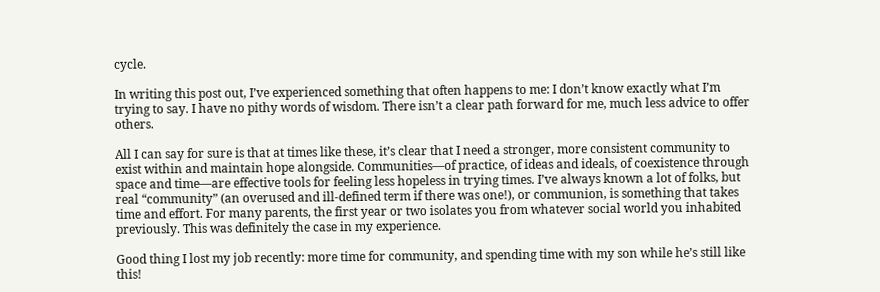cycle.

In writing this post out, I’ve experienced something that often happens to me: I don’t know exactly what I’m trying to say. I have no pithy words of wisdom. There isn’t a clear path forward for me, much less advice to offer others.

All I can say for sure is that at times like these, it’s clear that I need a stronger, more consistent community to exist within and maintain hope alongside. Communities—of practice, of ideas and ideals, of coexistence through space and time—are effective tools for feeling less hopeless in trying times. I’ve always known a lot of folks, but real “community” (an overused and ill-defined term if there was one!), or communion, is something that takes time and effort. For many parents, the first year or two isolates you from whatever social world you inhabited previously. This was definitely the case in my experience.

Good thing I lost my job recently: more time for community, and spending time with my son while he’s still like this!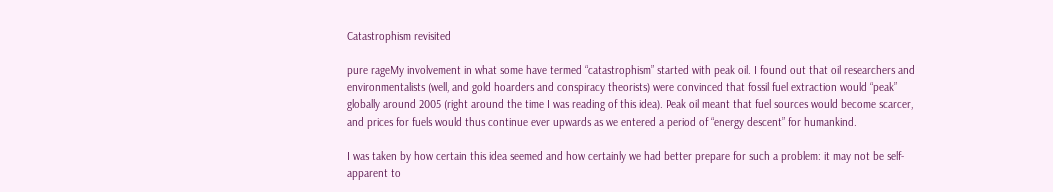Catastrophism revisited

pure rageMy involvement in what some have termed “catastrophism” started with peak oil. I found out that oil researchers and environmentalists (well, and gold hoarders and conspiracy theorists) were convinced that fossil fuel extraction would “peak” globally around 2005 (right around the time I was reading of this idea). Peak oil meant that fuel sources would become scarcer, and prices for fuels would thus continue ever upwards as we entered a period of “energy descent” for humankind.

I was taken by how certain this idea seemed and how certainly we had better prepare for such a problem: it may not be self-apparent to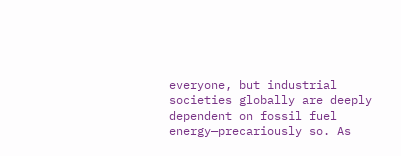everyone, but industrial societies globally are deeply dependent on fossil fuel energy—precariously so. As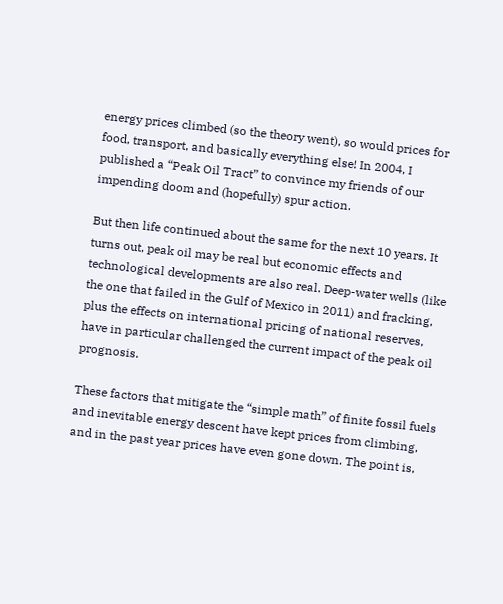energy prices climbed (so the theory went), so would prices for food, transport, and basically everything else! In 2004, I published a “Peak Oil Tract” to convince my friends of our impending doom and (hopefully) spur action.

But then life continued about the same for the next 10 years. It turns out, peak oil may be real but economic effects and technological developments are also real. Deep-water wells (like the one that failed in the Gulf of Mexico in 2011) and fracking, plus the effects on international pricing of national reserves, have in particular challenged the current impact of the peak oil prognosis.

These factors that mitigate the “simple math” of finite fossil fuels and inevitable energy descent have kept prices from climbing, and in the past year prices have even gone down. The point is,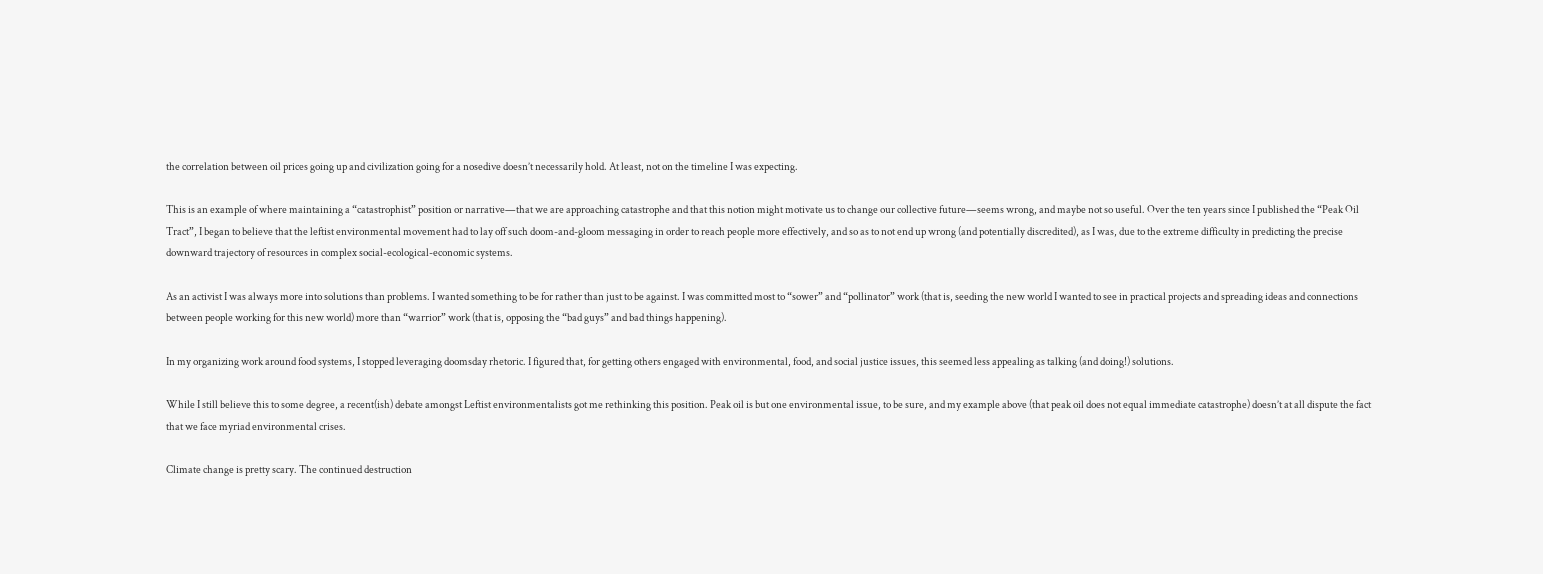the correlation between oil prices going up and civilization going for a nosedive doesn’t necessarily hold. At least, not on the timeline I was expecting.

This is an example of where maintaining a “catastrophist” position or narrative—that we are approaching catastrophe and that this notion might motivate us to change our collective future—seems wrong, and maybe not so useful. Over the ten years since I published the “Peak Oil Tract”, I began to believe that the leftist environmental movement had to lay off such doom-and-gloom messaging in order to reach people more effectively, and so as to not end up wrong (and potentially discredited), as I was, due to the extreme difficulty in predicting the precise downward trajectory of resources in complex social-ecological-economic systems.

As an activist I was always more into solutions than problems. I wanted something to be for rather than just to be against. I was committed most to “sower” and “pollinator” work (that is, seeding the new world I wanted to see in practical projects and spreading ideas and connections between people working for this new world) more than “warrior” work (that is, opposing the “bad guys” and bad things happening).

In my organizing work around food systems, I stopped leveraging doomsday rhetoric. I figured that, for getting others engaged with environmental, food, and social justice issues, this seemed less appealing as talking (and doing!) solutions.

While I still believe this to some degree, a recent(ish) debate amongst Leftist environmentalists got me rethinking this position. Peak oil is but one environmental issue, to be sure, and my example above (that peak oil does not equal immediate catastrophe) doesn’t at all dispute the fact that we face myriad environmental crises.

Climate change is pretty scary. The continued destruction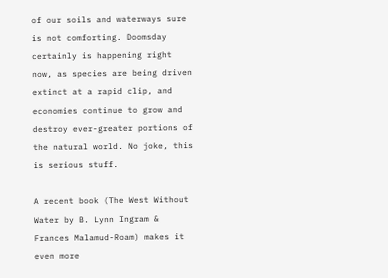of our soils and waterways sure is not comforting. Doomsday certainly is happening right now, as species are being driven extinct at a rapid clip, and economies continue to grow and destroy ever-greater portions of the natural world. No joke, this is serious stuff.

A recent book (The West Without Water by B. Lynn Ingram & Frances Malamud-Roam) makes it even more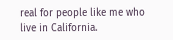real for people like me who live in California.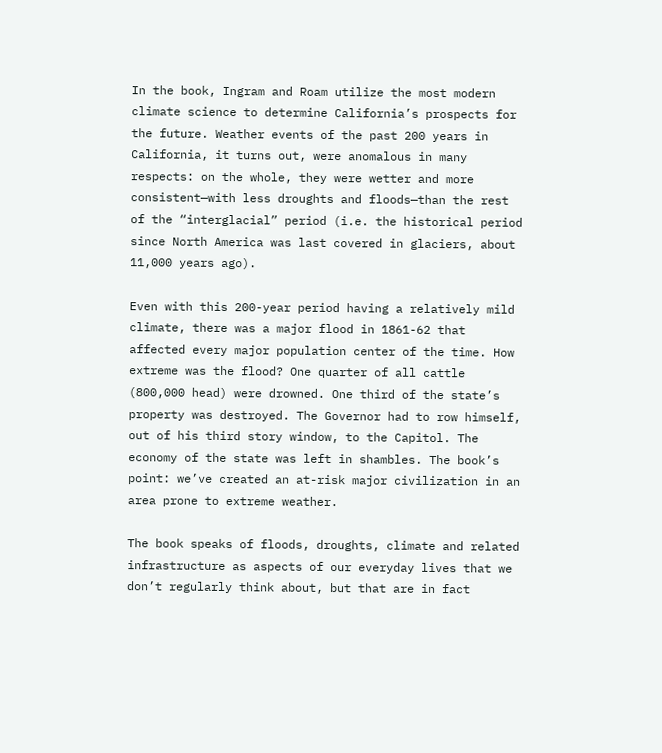In the book, Ingram and Roam utilize the most modern climate science to determine California’s prospects for the future. Weather events of the past 200 years in California, it turns out, were anomalous in many respects: on the whole, they were wetter and more consistent—with less droughts and floods—than the rest of the “interglacial” period (i.e. the historical period since North America was last covered in glaciers, about 11,000 years ago).

Even with this 200-year period having a relatively mild climate, there was a major flood in 1861-62 that affected every major population center of the time. How extreme was the flood? One quarter of all cattle (800,000 head) were drowned. One third of the state’s property was destroyed. The Governor had to row himself, out of his third story window, to the Capitol. The economy of the state was left in shambles. The book’s point: we’ve created an at-risk major civilization in an area prone to extreme weather.

The book speaks of floods, droughts, climate and related infrastructure as aspects of our everyday lives that we don’t regularly think about, but that are in fact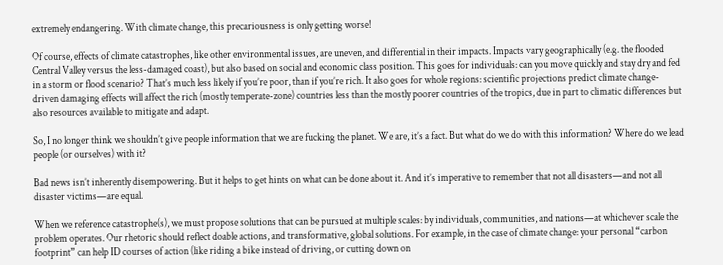extremely endangering. With climate change, this precariousness is only getting worse!

Of course, effects of climate catastrophes, like other environmental issues, are uneven, and differential in their impacts. Impacts vary geographically (e.g. the flooded Central Valley versus the less-damaged coast), but also based on social and economic class position. This goes for individuals: can you move quickly and stay dry and fed in a storm or flood scenario? That’s much less likely if you’re poor, than if you’re rich. It also goes for whole regions: scientific projections predict climate change-driven damaging effects will affect the rich (mostly temperate-zone) countries less than the mostly poorer countries of the tropics, due in part to climatic differences but also resources available to mitigate and adapt.

So, I no longer think we shouldn’t give people information that we are fucking the planet. We are, it’s a fact. But what do we do with this information? Where do we lead people (or ourselves) with it?

Bad news isn’t inherently disempowering. But it helps to get hints on what can be done about it. And it’s imperative to remember that not all disasters—and not all disaster victims—are equal.

When we reference catastrophe(s), we must propose solutions that can be pursued at multiple scales: by individuals, communities, and nations—at whichever scale the problem operates. Our rhetoric should reflect doable actions, and transformative, global solutions. For example, in the case of climate change: your personal “carbon footprint” can help ID courses of action (like riding a bike instead of driving, or cutting down on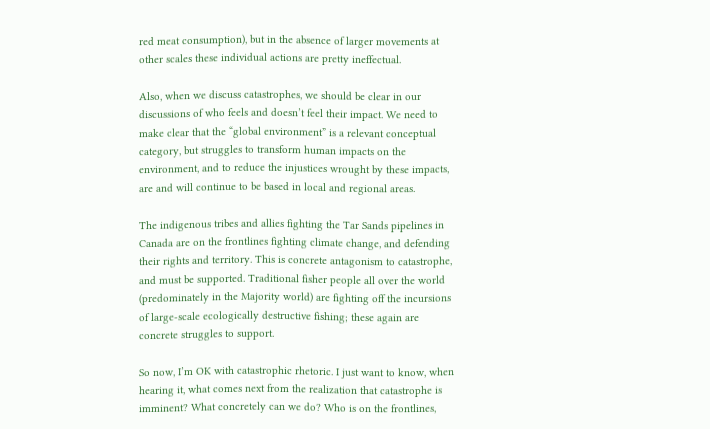red meat consumption), but in the absence of larger movements at other scales these individual actions are pretty ineffectual.

Also, when we discuss catastrophes, we should be clear in our discussions of who feels and doesn’t feel their impact. We need to make clear that the “global environment” is a relevant conceptual category, but struggles to transform human impacts on the environment, and to reduce the injustices wrought by these impacts, are and will continue to be based in local and regional areas.

The indigenous tribes and allies fighting the Tar Sands pipelines in Canada are on the frontlines fighting climate change, and defending their rights and territory. This is concrete antagonism to catastrophe, and must be supported. Traditional fisher people all over the world (predominately in the Majority world) are fighting off the incursions of large-scale ecologically destructive fishing; these again are concrete struggles to support.

So now, I’m OK with catastrophic rhetoric. I just want to know, when hearing it, what comes next from the realization that catastrophe is imminent? What concretely can we do? Who is on the frontlines,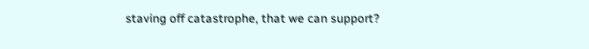staving off catastrophe, that we can support?